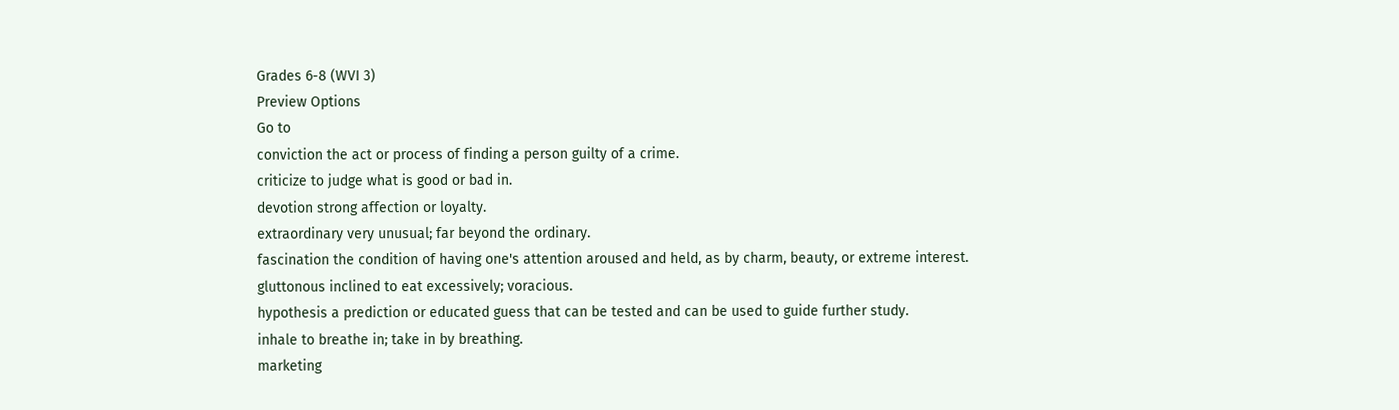Grades 6-8 (WVI 3)
Preview Options
Go to
conviction the act or process of finding a person guilty of a crime.
criticize to judge what is good or bad in.
devotion strong affection or loyalty.
extraordinary very unusual; far beyond the ordinary.
fascination the condition of having one's attention aroused and held, as by charm, beauty, or extreme interest.
gluttonous inclined to eat excessively; voracious.
hypothesis a prediction or educated guess that can be tested and can be used to guide further study.
inhale to breathe in; take in by breathing.
marketing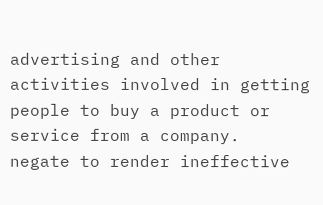advertising and other activities involved in getting people to buy a product or service from a company.
negate to render ineffective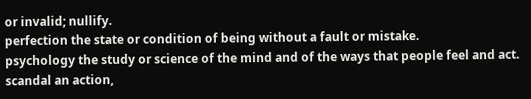or invalid; nullify.
perfection the state or condition of being without a fault or mistake.
psychology the study or science of the mind and of the ways that people feel and act.
scandal an action,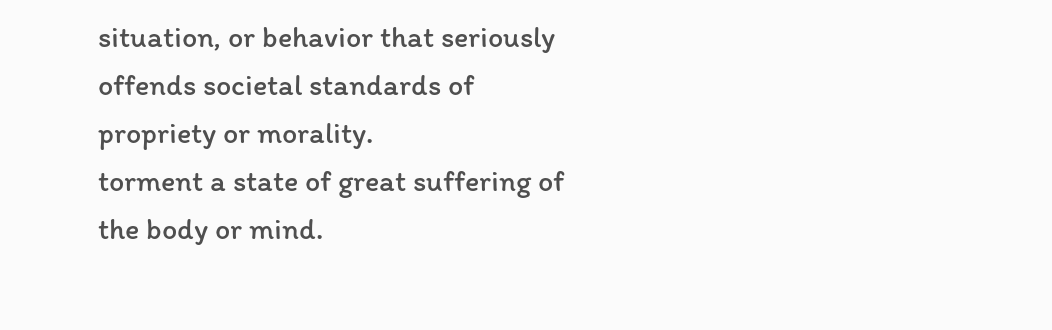situation, or behavior that seriously offends societal standards of propriety or morality.
torment a state of great suffering of the body or mind.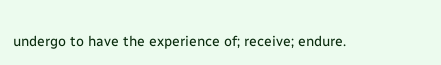undergo to have the experience of; receive; endure.